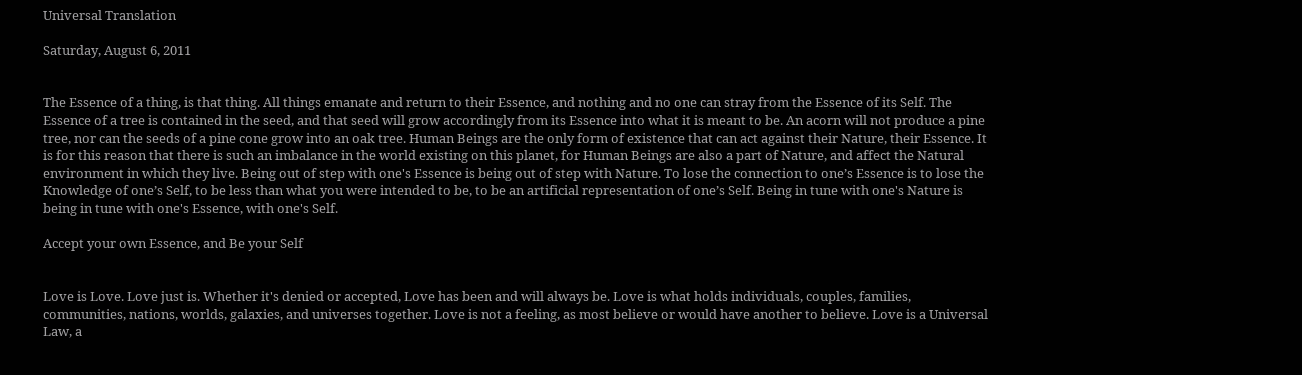Universal Translation

Saturday, August 6, 2011


The Essence of a thing, is that thing. All things emanate and return to their Essence, and nothing and no one can stray from the Essence of its Self. The Essence of a tree is contained in the seed, and that seed will grow accordingly from its Essence into what it is meant to be. An acorn will not produce a pine tree, nor can the seeds of a pine cone grow into an oak tree. Human Beings are the only form of existence that can act against their Nature, their Essence. It is for this reason that there is such an imbalance in the world existing on this planet, for Human Beings are also a part of Nature, and affect the Natural environment in which they live. Being out of step with one's Essence is being out of step with Nature. To lose the connection to one’s Essence is to lose the Knowledge of one’s Self, to be less than what you were intended to be, to be an artificial representation of one’s Self. Being in tune with one's Nature is being in tune with one's Essence, with one's Self.

Accept your own Essence, and Be your Self


Love is Love. Love just is. Whether it's denied or accepted, Love has been and will always be. Love is what holds individuals, couples, families, communities, nations, worlds, galaxies, and universes together. Love is not a feeling, as most believe or would have another to believe. Love is a Universal Law, a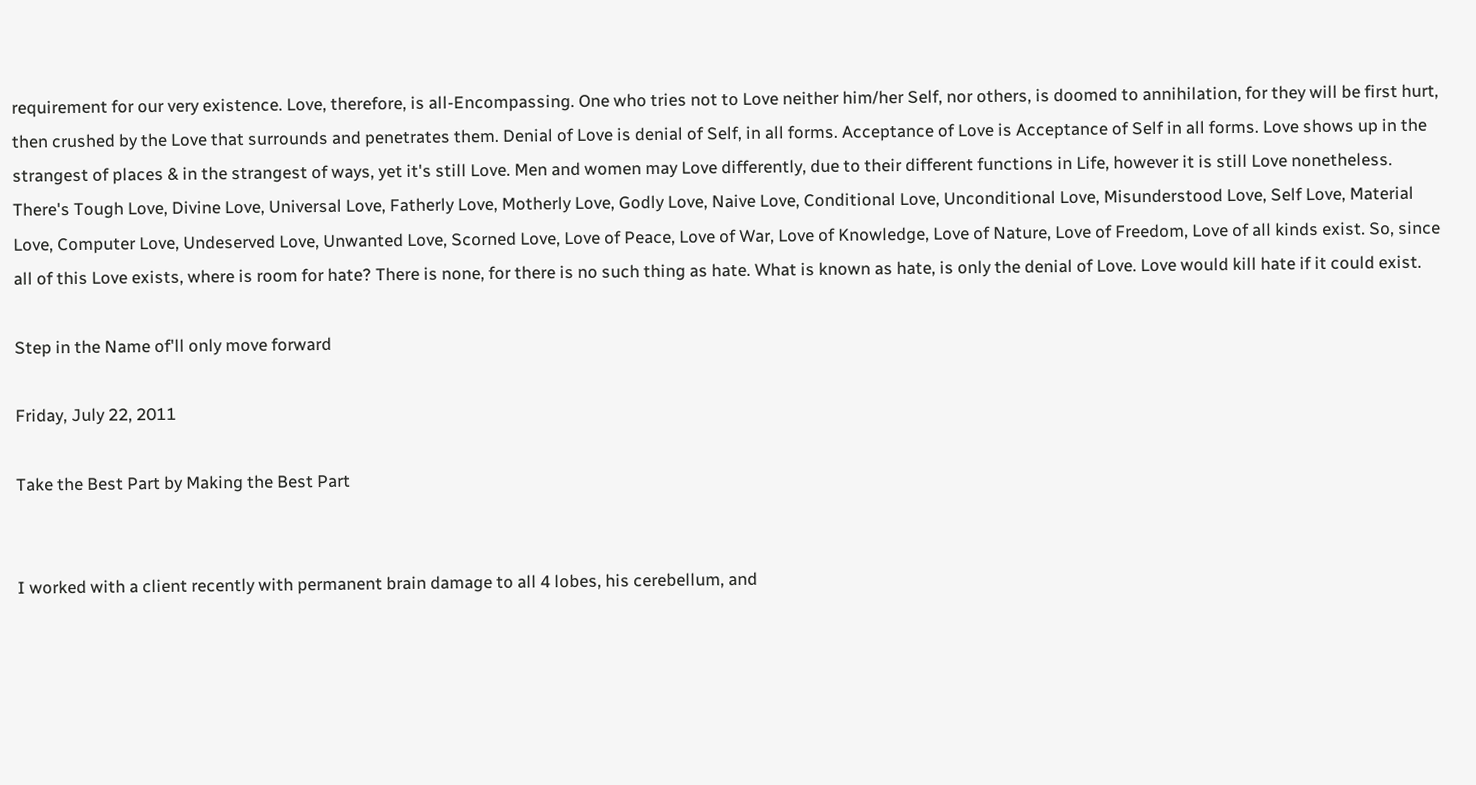requirement for our very existence. Love, therefore, is all-Encompassing. One who tries not to Love neither him/her Self, nor others, is doomed to annihilation, for they will be first hurt, then crushed by the Love that surrounds and penetrates them. Denial of Love is denial of Self, in all forms. Acceptance of Love is Acceptance of Self in all forms. Love shows up in the strangest of places & in the strangest of ways, yet it's still Love. Men and women may Love differently, due to their different functions in Life, however it is still Love nonetheless. There's Tough Love, Divine Love, Universal Love, Fatherly Love, Motherly Love, Godly Love, Naive Love, Conditional Love, Unconditional Love, Misunderstood Love, Self Love, Material Love, Computer Love, Undeserved Love, Unwanted Love, Scorned Love, Love of Peace, Love of War, Love of Knowledge, Love of Nature, Love of Freedom, Love of all kinds exist. So, since all of this Love exists, where is room for hate? There is none, for there is no such thing as hate. What is known as hate, is only the denial of Love. Love would kill hate if it could exist.

Step in the Name of'll only move forward

Friday, July 22, 2011

Take the Best Part by Making the Best Part


I worked with a client recently with permanent brain damage to all 4 lobes, his cerebellum, and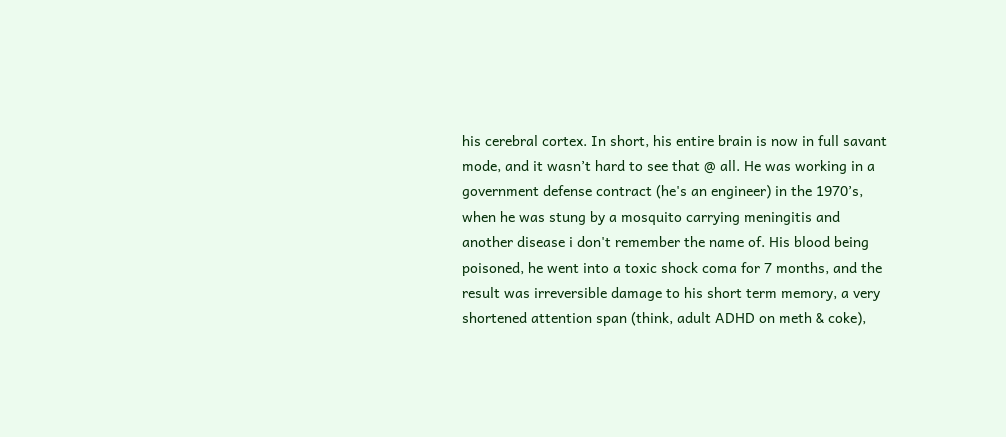his cerebral cortex. In short, his entire brain is now in full savant mode, and it wasn’t hard to see that @ all. He was working in a government defense contract (he's an engineer) in the 1970’s, when he was stung by a mosquito carrying meningitis and another disease i don't remember the name of. His blood being poisoned, he went into a toxic shock coma for 7 months, and the result was irreversible damage to his short term memory, a very shortened attention span (think, adult ADHD on meth & coke),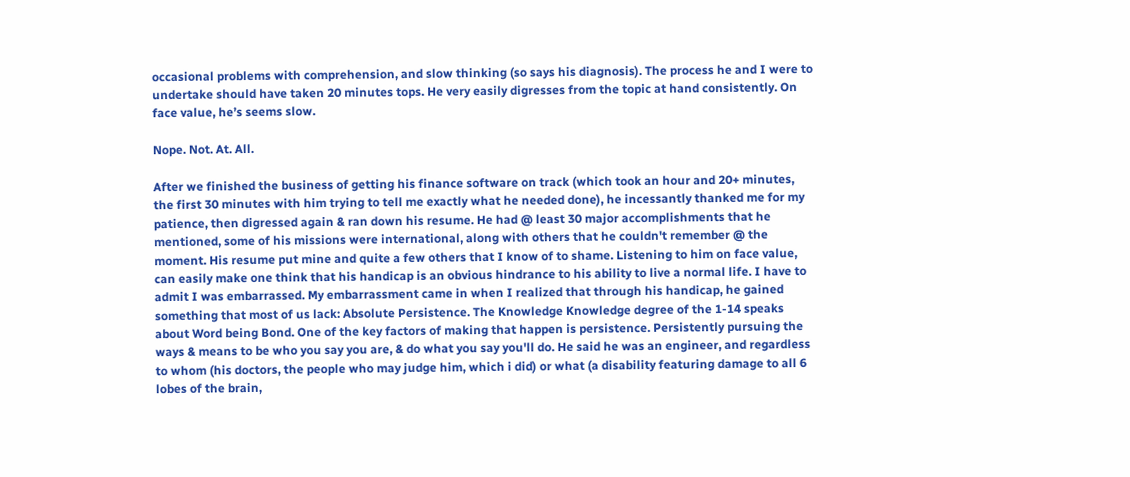occasional problems with comprehension, and slow thinking (so says his diagnosis). The process he and I were to undertake should have taken 20 minutes tops. He very easily digresses from the topic at hand consistently. On face value, he’s seems slow.

Nope. Not. At. All.

After we finished the business of getting his finance software on track (which took an hour and 20+ minutes, the first 30 minutes with him trying to tell me exactly what he needed done), he incessantly thanked me for my patience, then digressed again & ran down his resume. He had @ least 30 major accomplishments that he mentioned, some of his missions were international, along with others that he couldn't remember @ the moment. His resume put mine and quite a few others that I know of to shame. Listening to him on face value, can easily make one think that his handicap is an obvious hindrance to his ability to live a normal life. I have to admit I was embarrassed. My embarrassment came in when I realized that through his handicap, he gained something that most of us lack: Absolute Persistence. The Knowledge Knowledge degree of the 1-14 speaks about Word being Bond. One of the key factors of making that happen is persistence. Persistently pursuing the ways & means to be who you say you are, & do what you say you'll do. He said he was an engineer, and regardless to whom (his doctors, the people who may judge him, which i did) or what (a disability featuring damage to all 6 lobes of the brain,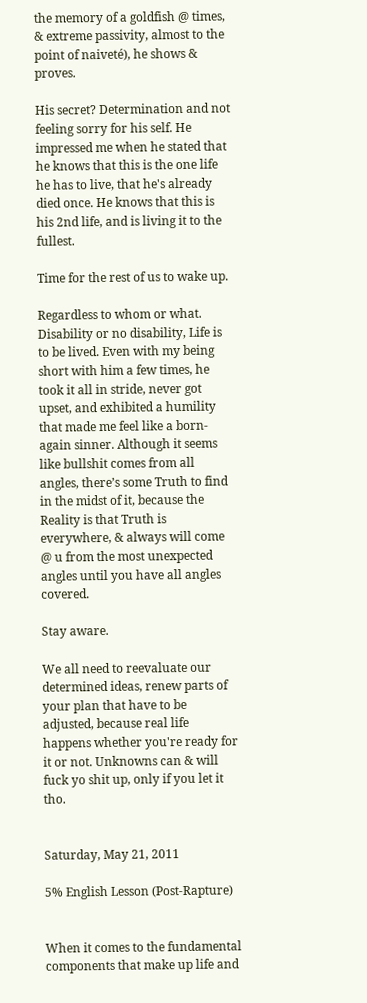the memory of a goldfish @ times, & extreme passivity, almost to the point of naiveté), he shows & proves.

His secret? Determination and not feeling sorry for his self. He impressed me when he stated that he knows that this is the one life he has to live, that he's already died once. He knows that this is his 2nd life, and is living it to the fullest.

Time for the rest of us to wake up.

Regardless to whom or what. Disability or no disability, Life is to be lived. Even with my being short with him a few times, he took it all in stride, never got upset, and exhibited a humility that made me feel like a born-again sinner. Although it seems like bullshit comes from all angles, there’s some Truth to find in the midst of it, because the Reality is that Truth is everywhere, & always will come @ u from the most unexpected angles until you have all angles covered.

Stay aware.

We all need to reevaluate our determined ideas, renew parts of your plan that have to be adjusted, because real life happens whether you're ready for it or not. Unknowns can & will fuck yo shit up, only if you let it tho.


Saturday, May 21, 2011

5% English Lesson (Post-Rapture)


When it comes to the fundamental components that make up life and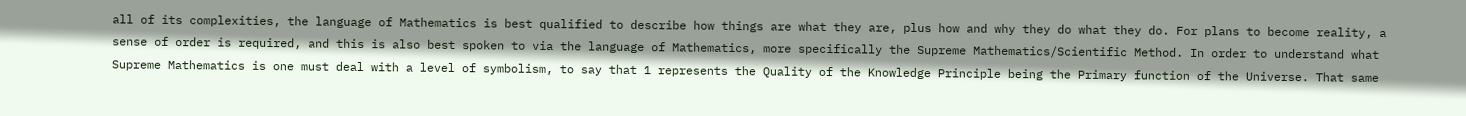all of its complexities, the language of Mathematics is best qualified to describe how things are what they are, plus how and why they do what they do. For plans to become reality, a sense of order is required, and this is also best spoken to via the language of Mathematics, more specifically the Supreme Mathematics/Scientific Method. In order to understand what Supreme Mathematics is one must deal with a level of symbolism, to say that 1 represents the Quality of the Knowledge Principle being the Primary function of the Universe. That same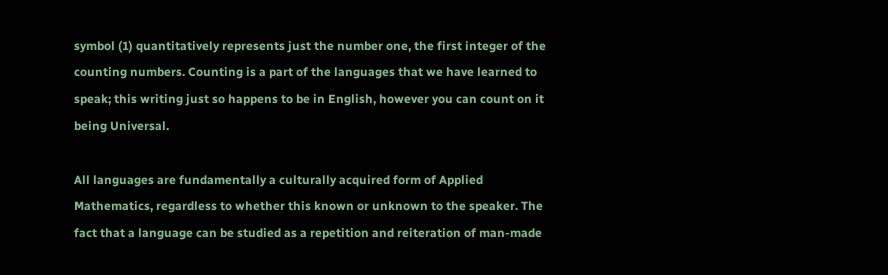symbol (1) quantitatively represents just the number one, the first integer of the counting numbers. Counting is a part of the languages that we have learned to speak; this writing just so happens to be in English, however you can count on it being Universal.

All languages are fundamentally a culturally acquired form of Applied Mathematics, regardless to whether this known or unknown to the speaker. The fact that a language can be studied as a repetition and reiteration of man-made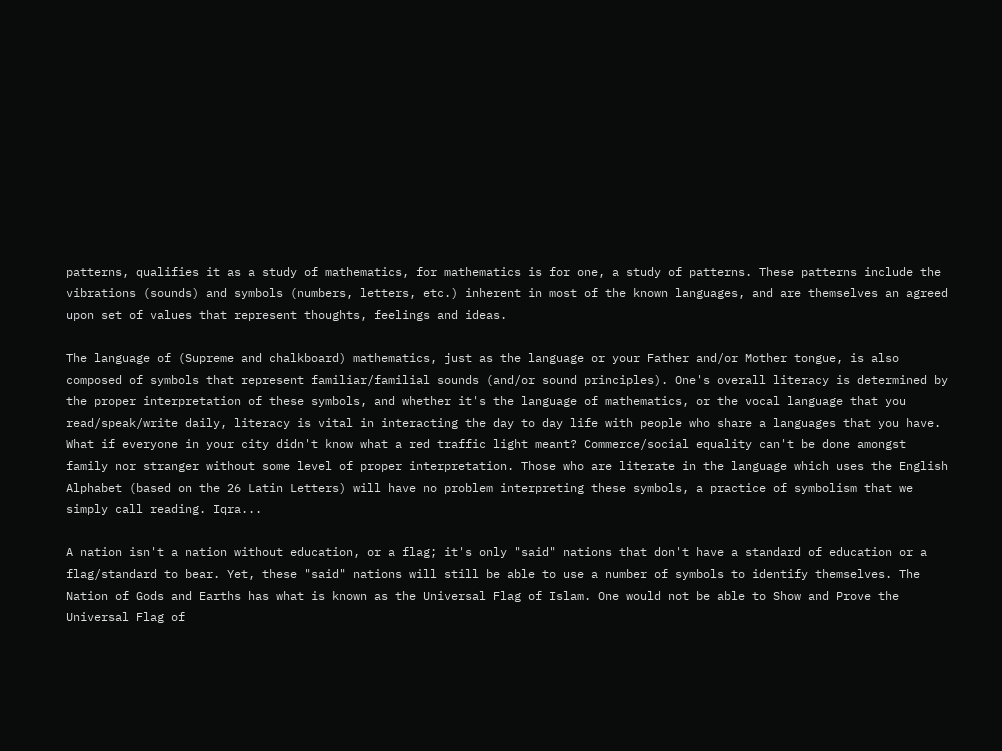patterns, qualifies it as a study of mathematics, for mathematics is for one, a study of patterns. These patterns include the vibrations (sounds) and symbols (numbers, letters, etc.) inherent in most of the known languages, and are themselves an agreed upon set of values that represent thoughts, feelings and ideas.

The language of (Supreme and chalkboard) mathematics, just as the language or your Father and/or Mother tongue, is also composed of symbols that represent familiar/familial sounds (and/or sound principles). One's overall literacy is determined by the proper interpretation of these symbols, and whether it's the language of mathematics, or the vocal language that you read/speak/write daily, literacy is vital in interacting the day to day life with people who share a languages that you have. What if everyone in your city didn't know what a red traffic light meant? Commerce/social equality can't be done amongst family nor stranger without some level of proper interpretation. Those who are literate in the language which uses the English Alphabet (based on the 26 Latin Letters) will have no problem interpreting these symbols, a practice of symbolism that we simply call reading. Iqra...

A nation isn't a nation without education, or a flag; it's only "said" nations that don't have a standard of education or a flag/standard to bear. Yet, these "said" nations will still be able to use a number of symbols to identify themselves. The Nation of Gods and Earths has what is known as the Universal Flag of Islam. One would not be able to Show and Prove the Universal Flag of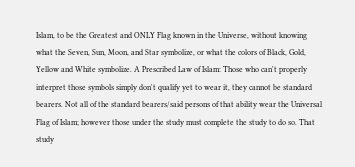Islam, to be the Greatest and ONLY Flag known in the Universe, without knowing what the Seven, Sun, Moon, and Star symbolize, or what the colors of Black, Gold, Yellow and White symbolize. A Prescribed Law of Islam: Those who can't properly interpret those symbols simply don't qualify yet to wear it, they cannot be standard bearers. Not all of the standard bearers/said persons of that ability wear the Universal Flag of Islam; however those under the study must complete the study to do so. That study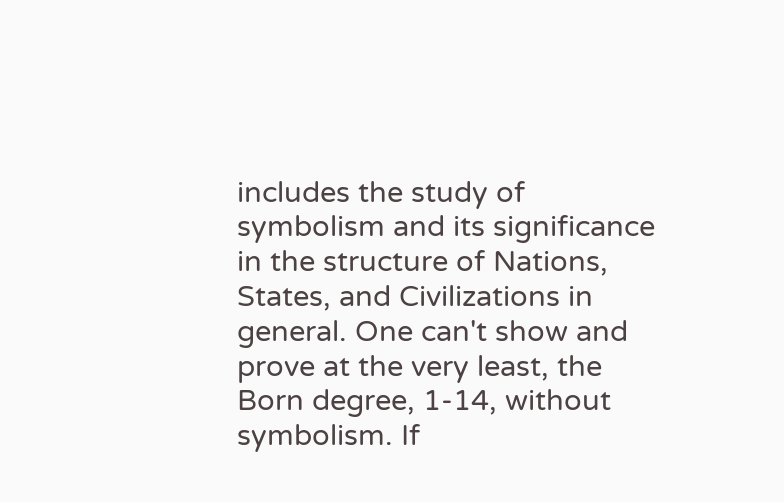includes the study of symbolism and its significance in the structure of Nations, States, and Civilizations in general. One can't show and prove at the very least, the Born degree, 1-14, without symbolism. If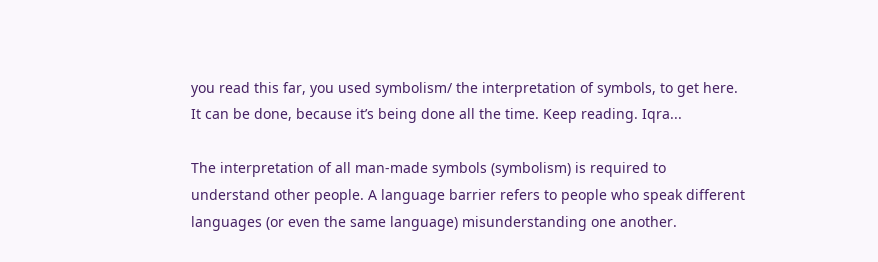you read this far, you used symbolism/ the interpretation of symbols, to get here. It can be done, because it’s being done all the time. Keep reading. Iqra...

The interpretation of all man-made symbols (symbolism) is required to understand other people. A language barrier refers to people who speak different languages (or even the same language) misunderstanding one another.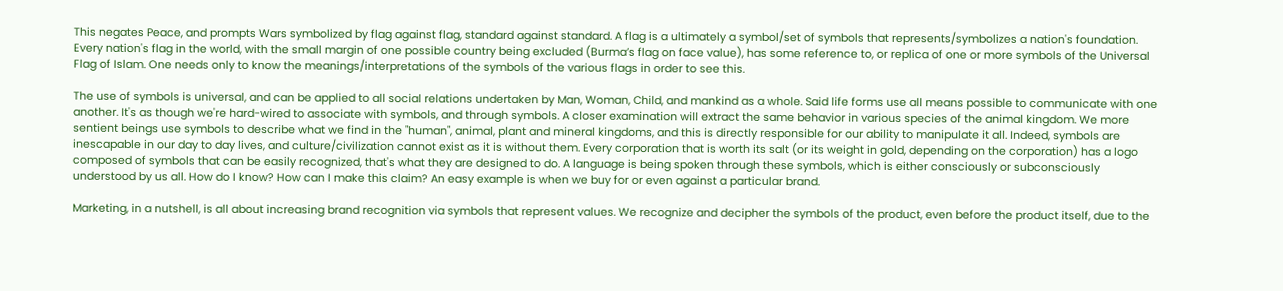This negates Peace, and prompts Wars symbolized by flag against flag, standard against standard. A flag is a ultimately a symbol/set of symbols that represents/symbolizes a nation's foundation. Every nation's flag in the world, with the small margin of one possible country being excluded (Burma’s flag on face value), has some reference to, or replica of one or more symbols of the Universal Flag of Islam. One needs only to know the meanings/interpretations of the symbols of the various flags in order to see this.

The use of symbols is universal, and can be applied to all social relations undertaken by Man, Woman, Child, and mankind as a whole. Said life forms use all means possible to communicate with one another. It's as though we're hard-wired to associate with symbols, and through symbols. A closer examination will extract the same behavior in various species of the animal kingdom. We more sentient beings use symbols to describe what we find in the "human", animal, plant and mineral kingdoms, and this is directly responsible for our ability to manipulate it all. Indeed, symbols are inescapable in our day to day lives, and culture/civilization cannot exist as it is without them. Every corporation that is worth its salt (or its weight in gold, depending on the corporation) has a logo composed of symbols that can be easily recognized, that's what they are designed to do. A language is being spoken through these symbols, which is either consciously or subconsciously understood by us all. How do I know? How can I make this claim? An easy example is when we buy for or even against a particular brand.

Marketing, in a nutshell, is all about increasing brand recognition via symbols that represent values. We recognize and decipher the symbols of the product, even before the product itself, due to the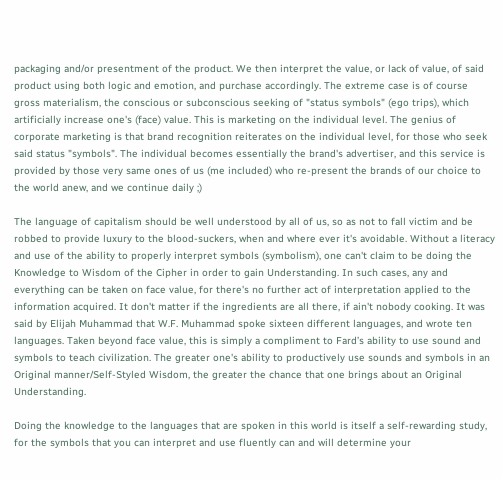packaging and/or presentment of the product. We then interpret the value, or lack of value, of said product using both logic and emotion, and purchase accordingly. The extreme case is of course gross materialism, the conscious or subconscious seeking of "status symbols" (ego trips), which artificially increase one's (face) value. This is marketing on the individual level. The genius of corporate marketing is that brand recognition reiterates on the individual level, for those who seek said status "symbols". The individual becomes essentially the brand's advertiser, and this service is provided by those very same ones of us (me included) who re-present the brands of our choice to the world anew, and we continue daily ;)

The language of capitalism should be well understood by all of us, so as not to fall victim and be robbed to provide luxury to the blood-suckers, when and where ever it's avoidable. Without a literacy and use of the ability to properly interpret symbols (symbolism), one can't claim to be doing the Knowledge to Wisdom of the Cipher in order to gain Understanding. In such cases, any and everything can be taken on face value, for there's no further act of interpretation applied to the information acquired. It don't matter if the ingredients are all there, if ain't nobody cooking. It was said by Elijah Muhammad that W.F. Muhammad spoke sixteen different languages, and wrote ten languages. Taken beyond face value, this is simply a compliment to Fard’s ability to use sound and symbols to teach civilization. The greater one's ability to productively use sounds and symbols in an Original manner/Self-Styled Wisdom, the greater the chance that one brings about an Original Understanding.

Doing the knowledge to the languages that are spoken in this world is itself a self-rewarding study, for the symbols that you can interpret and use fluently can and will determine your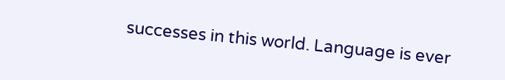successes in this world. Language is ever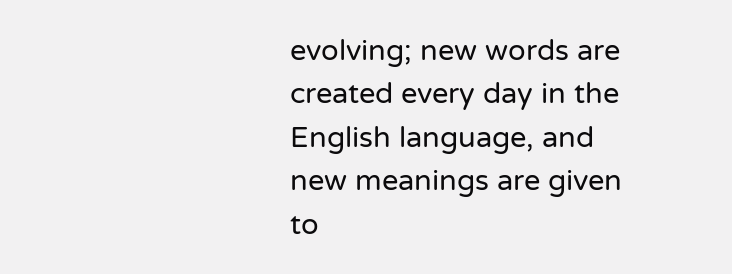evolving; new words are created every day in the English language, and new meanings are given to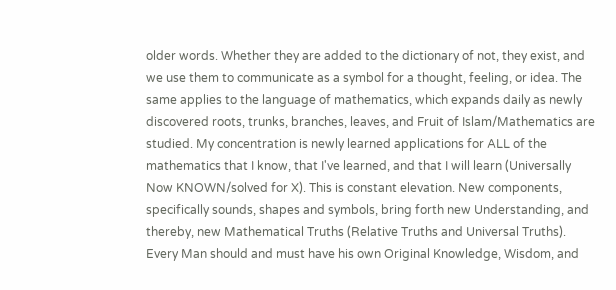older words. Whether they are added to the dictionary of not, they exist, and we use them to communicate as a symbol for a thought, feeling, or idea. The same applies to the language of mathematics, which expands daily as newly discovered roots, trunks, branches, leaves, and Fruit of Islam/Mathematics are studied. My concentration is newly learned applications for ALL of the mathematics that I know, that I've learned, and that I will learn (Universally Now KNOWN/solved for X). This is constant elevation. New components, specifically sounds, shapes and symbols, bring forth new Understanding, and thereby, new Mathematical Truths (Relative Truths and Universal Truths). Every Man should and must have his own Original Knowledge, Wisdom, and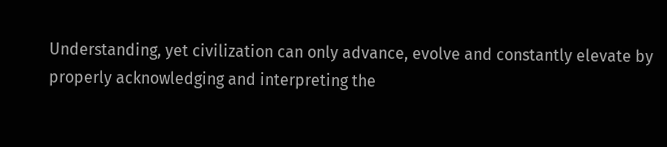Understanding, yet civilization can only advance, evolve and constantly elevate by properly acknowledging and interpreting the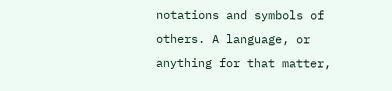notations and symbols of others. A language, or anything for that matter,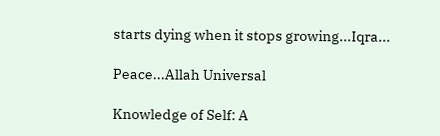starts dying when it stops growing...Iqra...

Peace...Allah Universal

Knowledge of Self: A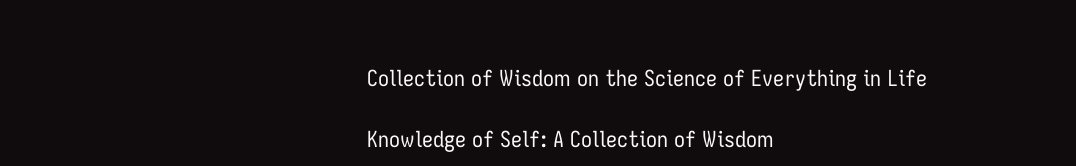Collection of Wisdom on the Science of Everything in Life

Knowledge of Self: A Collection of Wisdom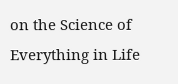on the Science of Everything in Life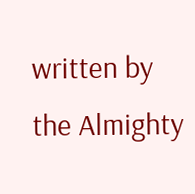written by the Almighty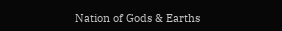Nation of Gods & Earths